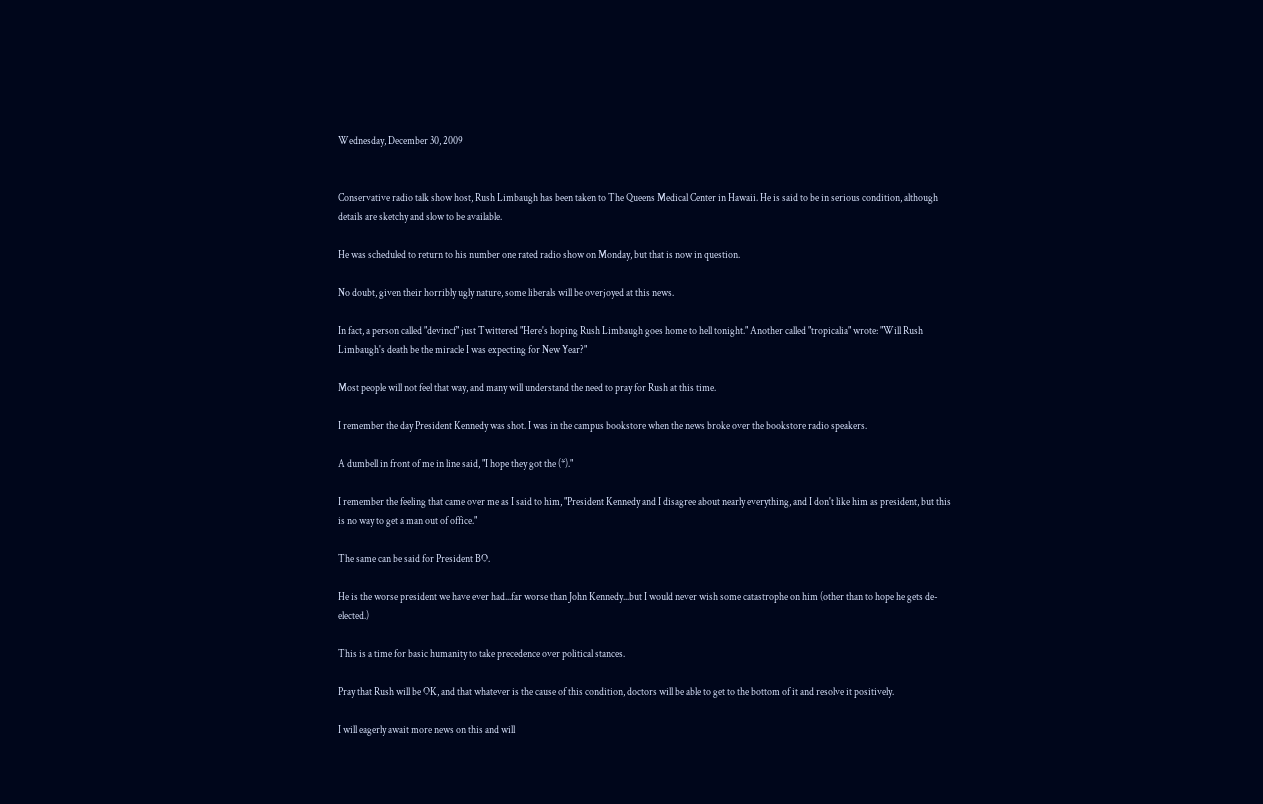Wednesday, December 30, 2009


Conservative radio talk show host, Rush Limbaugh has been taken to The Queens Medical Center in Hawaii. He is said to be in serious condition, although details are sketchy and slow to be available.

He was scheduled to return to his number one rated radio show on Monday, but that is now in question.

No doubt, given their horribly ugly nature, some liberals will be overjoyed at this news.

In fact, a person called "devincf" just Twittered "Here's hoping Rush Limbaugh goes home to hell tonight." Another called "tropicalia" wrote: "Will Rush Limbaugh's death be the miracle I was expecting for New Year?"

Most people will not feel that way, and many will understand the need to pray for Rush at this time.

I remember the day President Kennedy was shot. I was in the campus bookstore when the news broke over the bookstore radio speakers.

A dumbell in front of me in line said, "I hope they got the (*)."

I remember the feeling that came over me as I said to him, "President Kennedy and I disagree about nearly everything, and I don't like him as president, but this is no way to get a man out of office."

The same can be said for President BO.

He is the worse president we have ever had...far worse than John Kennedy...but I would never wish some catastrophe on him (other than to hope he gets de-elected.)

This is a time for basic humanity to take precedence over political stances.

Pray that Rush will be OK, and that whatever is the cause of this condition, doctors will be able to get to the bottom of it and resolve it positively.

I will eagerly await more news on this and will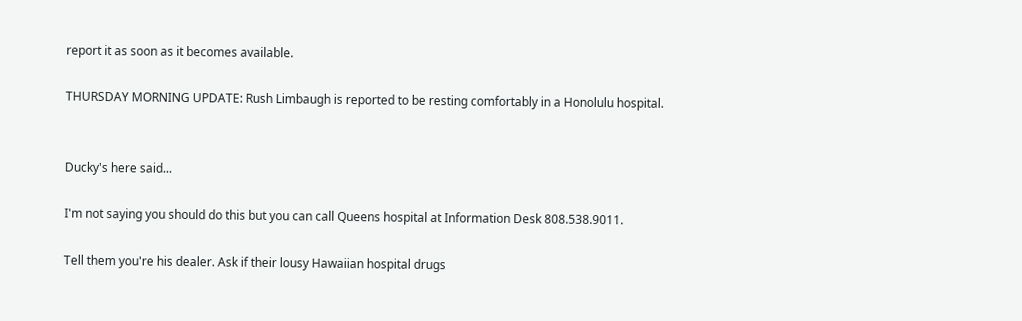report it as soon as it becomes available.

THURSDAY MORNING UPDATE: Rush Limbaugh is reported to be resting comfortably in a Honolulu hospital.


Ducky's here said...

I'm not saying you should do this but you can call Queens hospital at Information Desk 808.538.9011.

Tell them you're his dealer. Ask if their lousy Hawaiian hospital drugs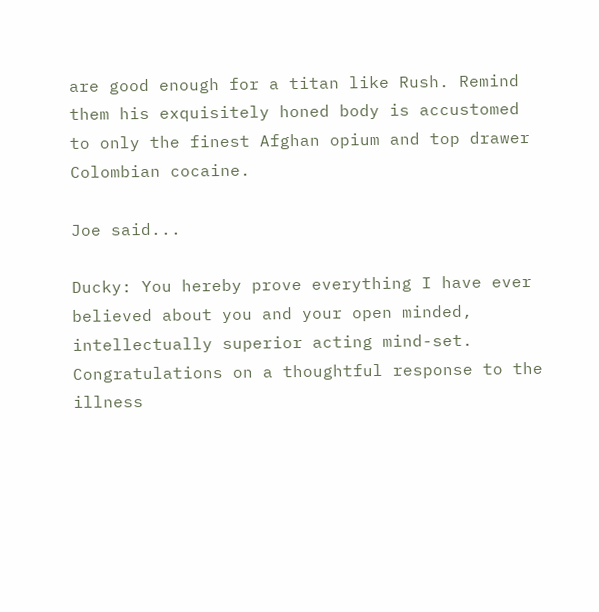are good enough for a titan like Rush. Remind them his exquisitely honed body is accustomed to only the finest Afghan opium and top drawer Colombian cocaine.

Joe said...

Ducky: You hereby prove everything I have ever believed about you and your open minded, intellectually superior acting mind-set. Congratulations on a thoughtful response to the illness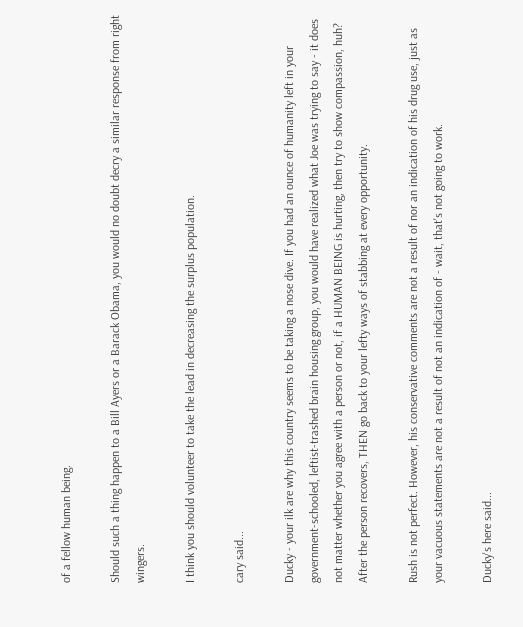of a fellow human being.

Should such a thing happen to a Bill Ayers or a Barack Obama, you would no doubt decry a similar response from right wingers.

I think you should volunteer to take the lead in decreasing the surplus population.

cary said...

Ducky - your ilk are why this country seems to be taking a nose dive. If you had an ounce of humanity left in your government-schooled, leftist-trashed brain housing group, you would have realized what Joe was trying to say - it does not matter whether you agree with a person or not, if a HUMAN BEING is hurting, then try to show compassion, huh? After the person recovers, THEN go back to your lefty ways of stabbing at every opportunity.

Rush is not perfect. However, his conservative comments are not a result of nor an indication of his drug use, just as your vacuous statements are not a result of not an indication of - wait, that's not going to work.

Ducky's here said...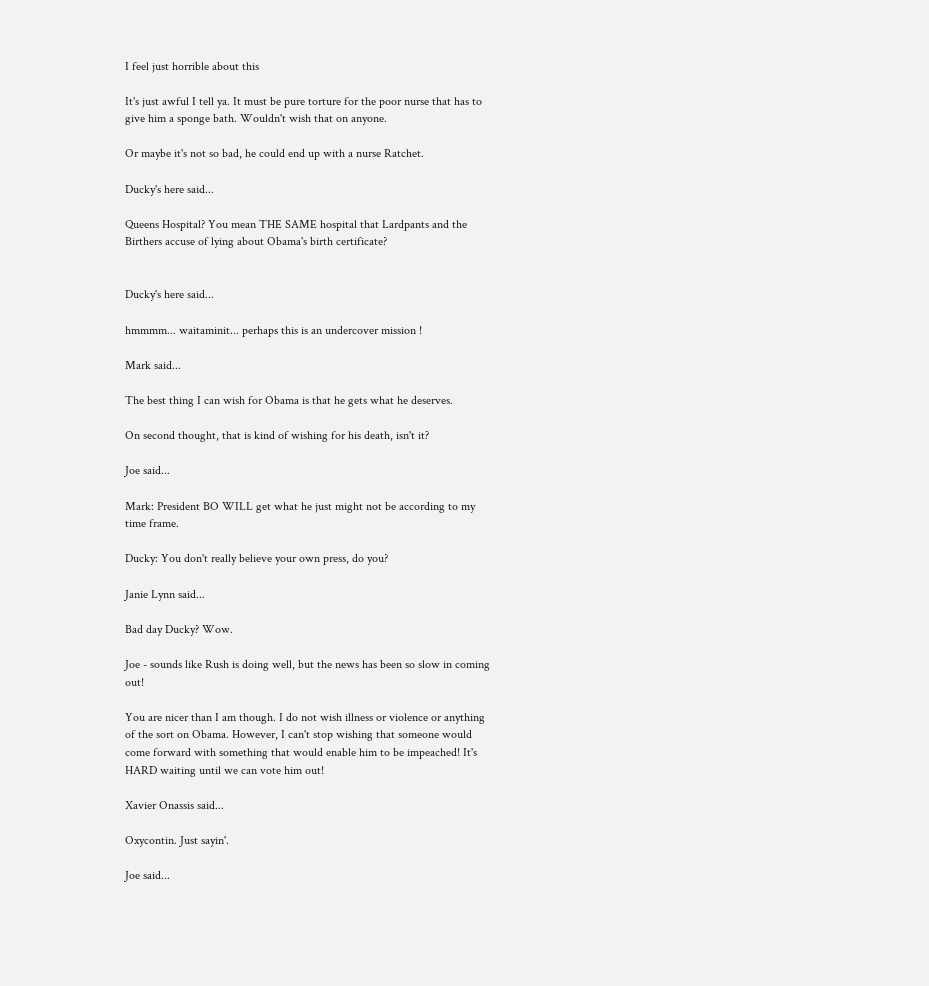I feel just horrible about this

It's just awful I tell ya. It must be pure torture for the poor nurse that has to give him a sponge bath. Wouldn't wish that on anyone.

Or maybe it's not so bad, he could end up with a nurse Ratchet.

Ducky's here said...

Queens Hospital? You mean THE SAME hospital that Lardpants and the Birthers accuse of lying about Obama's birth certificate?


Ducky's here said...

hmmmm... waitaminit... perhaps this is an undercover mission !

Mark said...

The best thing I can wish for Obama is that he gets what he deserves.

On second thought, that is kind of wishing for his death, isn't it?

Joe said...

Mark: President BO WILL get what he just might not be according to my time frame.

Ducky: You don't really believe your own press, do you?

Janie Lynn said...

Bad day Ducky? Wow.

Joe - sounds like Rush is doing well, but the news has been so slow in coming out!

You are nicer than I am though. I do not wish illness or violence or anything of the sort on Obama. However, I can't stop wishing that someone would come forward with something that would enable him to be impeached! It's HARD waiting until we can vote him out!

Xavier Onassis said...

Oxycontin. Just sayin'.

Joe said...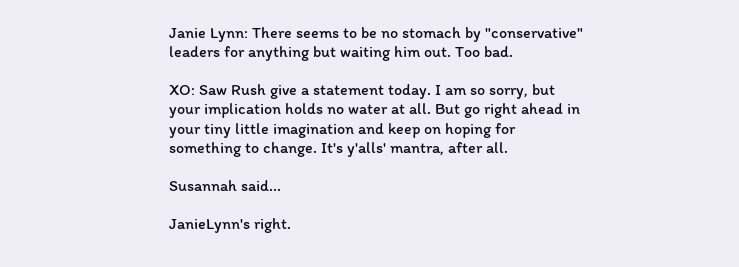Janie Lynn: There seems to be no stomach by "conservative" leaders for anything but waiting him out. Too bad.

XO: Saw Rush give a statement today. I am so sorry, but your implication holds no water at all. But go right ahead in your tiny little imagination and keep on hoping for something to change. It's y'alls' mantra, after all.

Susannah said...

JanieLynn's right.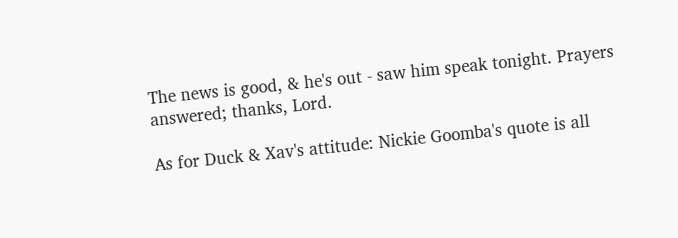The news is good, & he's out - saw him speak tonight. Prayers answered; thanks, Lord.

As for Duck & Xav's attitude: Nickie Goomba's quote is all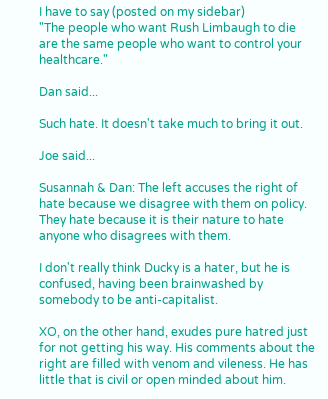I have to say (posted on my sidebar)
"The people who want Rush Limbaugh to die are the same people who want to control your healthcare."

Dan said...

Such hate. It doesn't take much to bring it out.

Joe said...

Susannah & Dan: The left accuses the right of hate because we disagree with them on policy. They hate because it is their nature to hate anyone who disagrees with them.

I don't really think Ducky is a hater, but he is confused, having been brainwashed by somebody to be anti-capitalist.

XO, on the other hand, exudes pure hatred just for not getting his way. His comments about the right are filled with venom and vileness. He has little that is civil or open minded about him.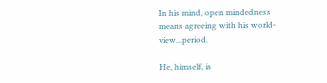In his mind, open mindedness means agreeing with his world-view...period.

He, himself, is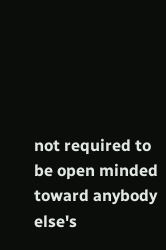not required to be open minded toward anybody else's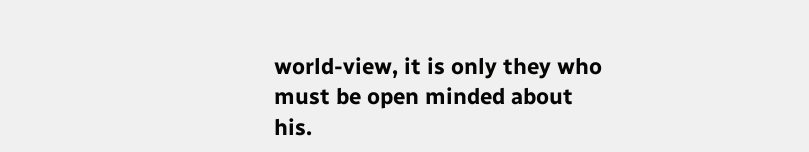world-view, it is only they who must be open minded about his.